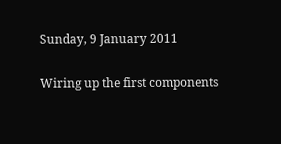Sunday, 9 January 2011

Wiring up the first components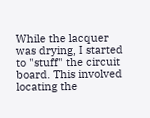While the lacquer was drying, I started to "stuff" the circuit board. This involved locating the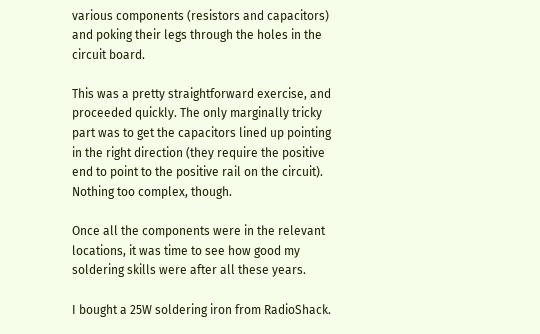various components (resistors and capacitors) and poking their legs through the holes in the circuit board.

This was a pretty straightforward exercise, and proceeded quickly. The only marginally tricky part was to get the capacitors lined up pointing in the right direction (they require the positive end to point to the positive rail on the circuit). Nothing too complex, though.

Once all the components were in the relevant locations, it was time to see how good my soldering skills were after all these years.

I bought a 25W soldering iron from RadioShack.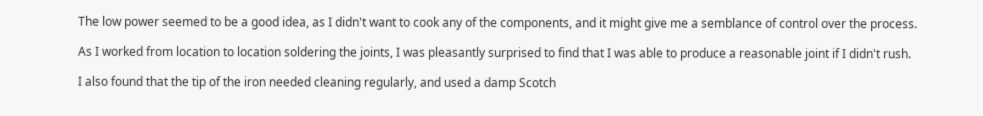The low power seemed to be a good idea, as I didn't want to cook any of the components, and it might give me a semblance of control over the process.

As I worked from location to location soldering the joints, I was pleasantly surprised to find that I was able to produce a reasonable joint if I didn't rush.

I also found that the tip of the iron needed cleaning regularly, and used a damp Scotch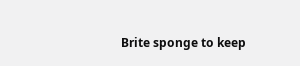Brite sponge to keep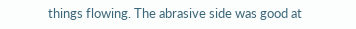things flowing. The abrasive side was good at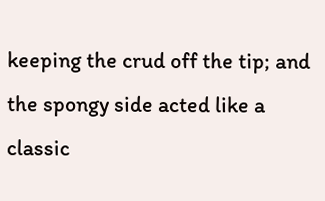keeping the crud off the tip; and the spongy side acted like a classic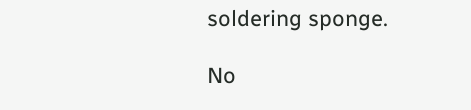soldering sponge.

No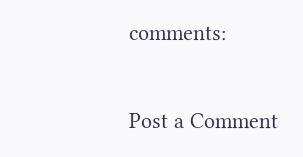comments:

Post a Comment